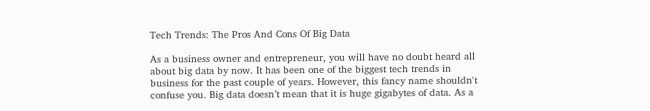Tech Trends: The Pros And Cons Of Big Data

As a business owner and entrepreneur, you will have no doubt heard all about big data by now. It has been one of the biggest tech trends in business for the past couple of years. However, this fancy name shouldn't confuse you. Big data doesn’t mean that it is huge gigabytes of data. As a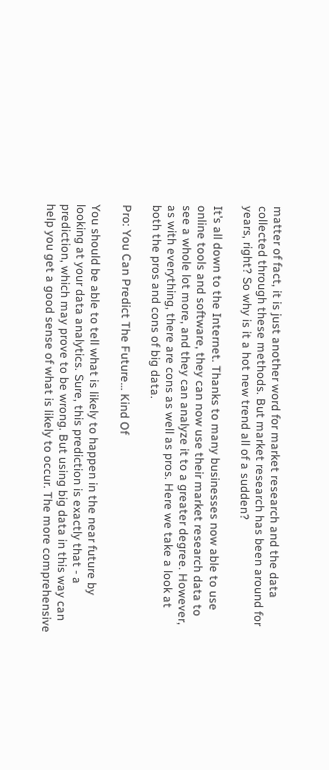matter of fact, it is just another word for market research and the data collected through these methods. But market research has been around for years, right? So why is it a hot new trend all of a sudden?

It’s all down to the Internet. Thanks to many businesses now able to use online tools and software, they can now use their market research data to see a whole lot more, and they can analyze it to a greater degree. However, as with everything, there are cons as well as pros. Here we take a look at both the pros and cons of big data.

Pro: You Can Predict The Future… Kind Of

You should be able to tell what is likely to happen in the near future by looking at your data analytics. Sure, this prediction is exactly that - a prediction, which may prove to be wrong. But using big data in this way can help you get a good sense of what is likely to occur. The more comprehensive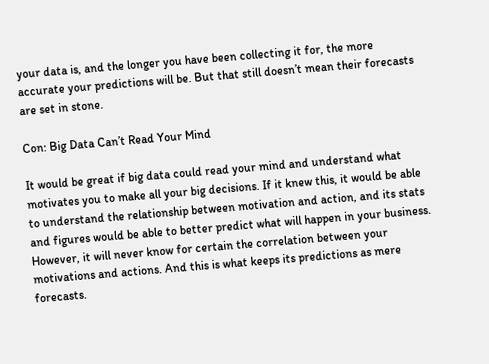your data is, and the longer you have been collecting it for, the more accurate your predictions will be. But that still doesn’t mean their forecasts are set in stone.

Con: Big Data Can’t Read Your Mind

It would be great if big data could read your mind and understand what motivates you to make all your big decisions. If it knew this, it would be able to understand the relationship between motivation and action, and its stats and figures would be able to better predict what will happen in your business. However, it will never know for certain the correlation between your motivations and actions. And this is what keeps its predictions as mere forecasts.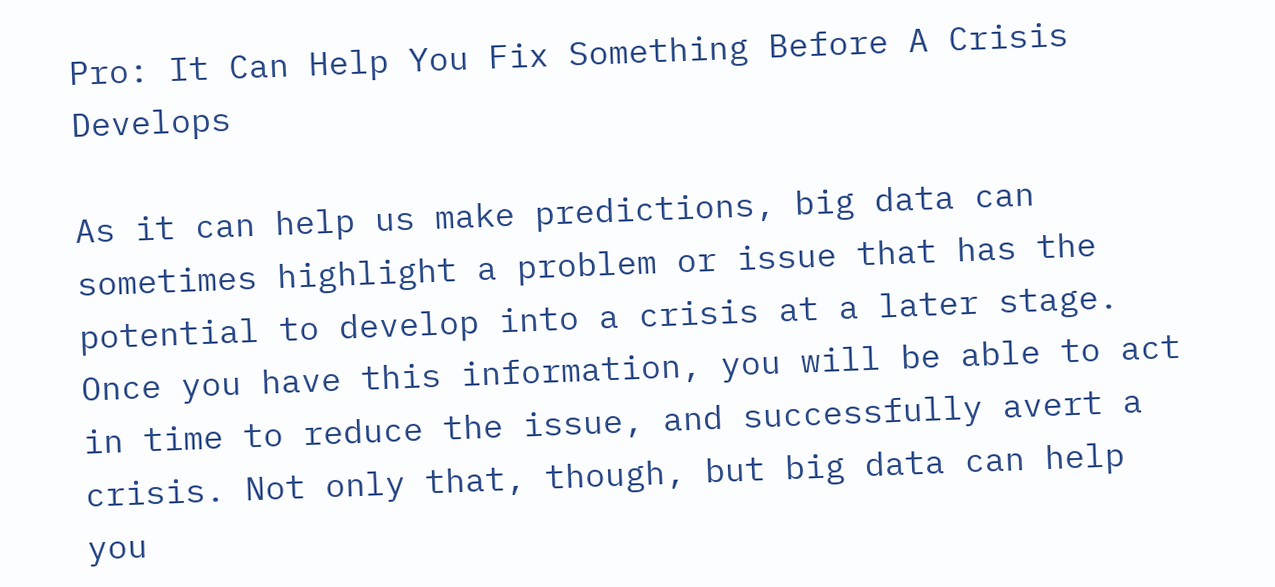Pro: It Can Help You Fix Something Before A Crisis Develops

As it can help us make predictions, big data can sometimes highlight a problem or issue that has the potential to develop into a crisis at a later stage. Once you have this information, you will be able to act in time to reduce the issue, and successfully avert a crisis. Not only that, though, but big data can help you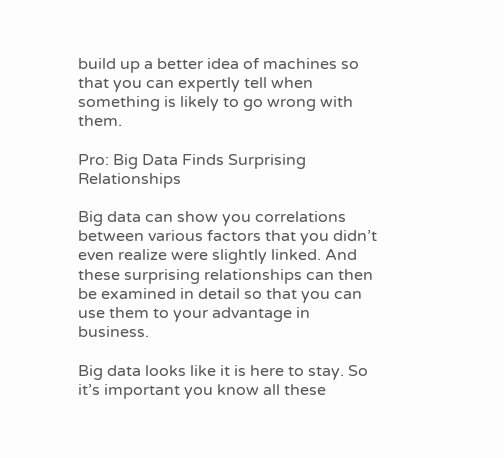build up a better idea of machines so that you can expertly tell when something is likely to go wrong with them.

Pro: Big Data Finds Surprising Relationships

Big data can show you correlations between various factors that you didn’t even realize were slightly linked. And these surprising relationships can then be examined in detail so that you can use them to your advantage in business.

Big data looks like it is here to stay. So it’s important you know all these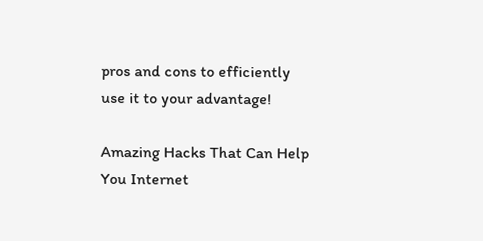pros and cons to efficiently use it to your advantage!

Amazing Hacks That Can Help You Internet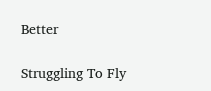Better

Struggling To Fly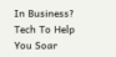In Business? Tech To Help You Soar